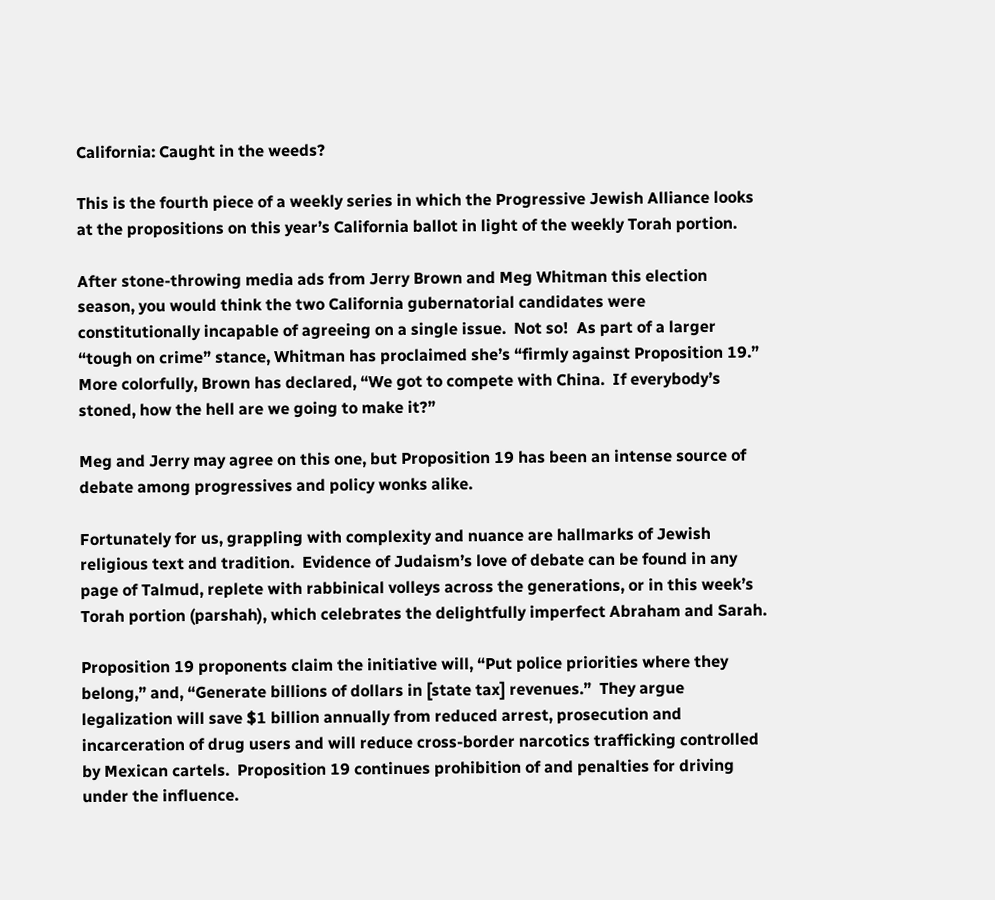California: Caught in the weeds?

This is the fourth piece of a weekly series in which the Progressive Jewish Alliance looks at the propositions on this year’s California ballot in light of the weekly Torah portion.

After stone-throwing media ads from Jerry Brown and Meg Whitman this election season, you would think the two California gubernatorial candidates were constitutionally incapable of agreeing on a single issue.  Not so!  As part of a larger “tough on crime” stance, Whitman has proclaimed she’s “firmly against Proposition 19.”  More colorfully, Brown has declared, “We got to compete with China.  If everybody’s stoned, how the hell are we going to make it?”

Meg and Jerry may agree on this one, but Proposition 19 has been an intense source of debate among progressives and policy wonks alike.

Fortunately for us, grappling with complexity and nuance are hallmarks of Jewish religious text and tradition.  Evidence of Judaism’s love of debate can be found in any page of Talmud, replete with rabbinical volleys across the generations, or in this week’s Torah portion (parshah), which celebrates the delightfully imperfect Abraham and Sarah.

Proposition 19 proponents claim the initiative will, “Put police priorities where they belong,” and, “Generate billions of dollars in [state tax] revenues.”  They argue legalization will save $1 billion annually from reduced arrest, prosecution and incarceration of drug users and will reduce cross-border narcotics trafficking controlled by Mexican cartels.  Proposition 19 continues prohibition of and penalties for driving under the influence.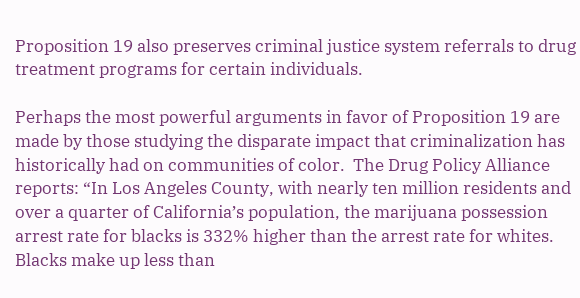Proposition 19 also preserves criminal justice system referrals to drug treatment programs for certain individuals.

Perhaps the most powerful arguments in favor of Proposition 19 are made by those studying the disparate impact that criminalization has historically had on communities of color.  The Drug Policy Alliance reports: “In Los Angeles County, with nearly ten million residents and over a quarter of California’s population, the marijuana possession arrest rate for blacks is 332% higher than the arrest rate for whites. Blacks make up less than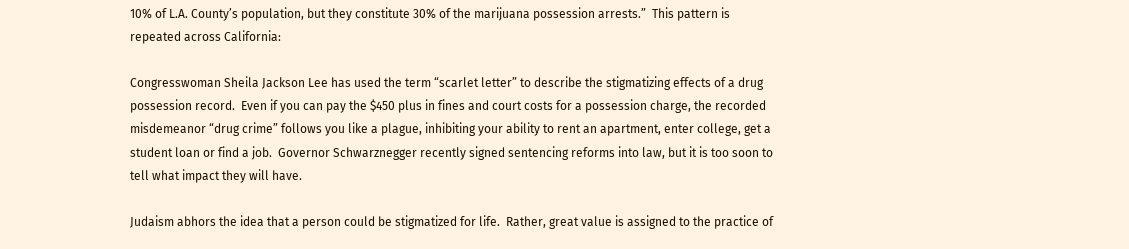10% of L.A. County’s population, but they constitute 30% of the marijuana possession arrests.”  This pattern is repeated across California:

Congresswoman Sheila Jackson Lee has used the term “scarlet letter” to describe the stigmatizing effects of a drug possession record.  Even if you can pay the $450 plus in fines and court costs for a possession charge, the recorded misdemeanor “drug crime” follows you like a plague, inhibiting your ability to rent an apartment, enter college, get a student loan or find a job.  Governor Schwarznegger recently signed sentencing reforms into law, but it is too soon to tell what impact they will have.

Judaism abhors the idea that a person could be stigmatized for life.  Rather, great value is assigned to the practice of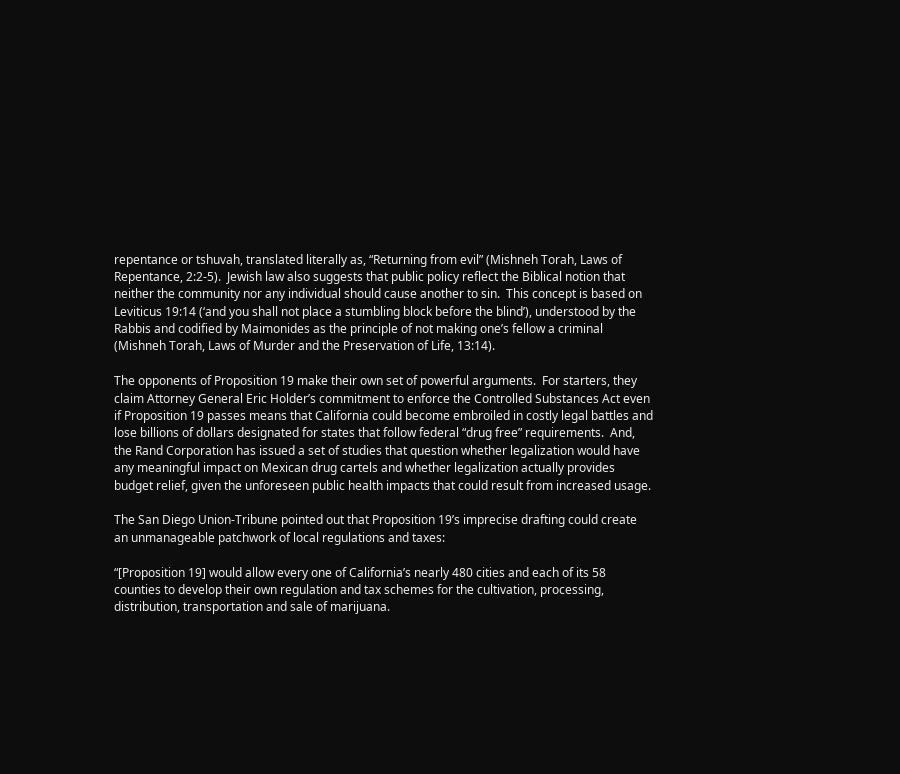repentance or tshuvah, translated literally as, “Returning from evil” (Mishneh Torah, Laws of Repentance, 2:2-5).  Jewish law also suggests that public policy reflect the Biblical notion that neither the community nor any individual should cause another to sin.  This concept is based on Leviticus 19:14 (‘and you shall not place a stumbling block before the blind’), understood by the Rabbis and codified by Maimonides as the principle of not making one’s fellow a criminal (Mishneh Torah, Laws of Murder and the Preservation of Life, 13:14).

The opponents of Proposition 19 make their own set of powerful arguments.  For starters, they claim Attorney General Eric Holder’s commitment to enforce the Controlled Substances Act even if Proposition 19 passes means that California could become embroiled in costly legal battles and lose billions of dollars designated for states that follow federal “drug free” requirements.  And, the Rand Corporation has issued a set of studies that question whether legalization would have any meaningful impact on Mexican drug cartels and whether legalization actually provides budget relief, given the unforeseen public health impacts that could result from increased usage.

The San Diego Union-Tribune pointed out that Proposition 19’s imprecise drafting could create an unmanageable patchwork of local regulations and taxes:

“[Proposition 19] would allow every one of California’s nearly 480 cities and each of its 58 counties to develop their own regulation and tax schemes for the cultivation, processing, distribution, transportation and sale of marijuana.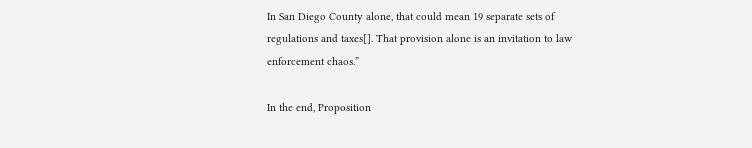In San Diego County alone, that could mean 19 separate sets of regulations and taxes[]. That provision alone is an invitation to law enforcement chaos.”

In the end, Proposition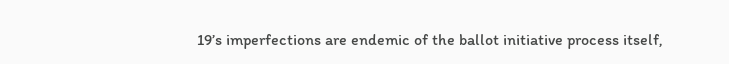19’s imperfections are endemic of the ballot initiative process itself,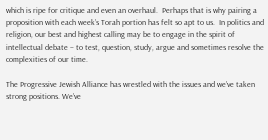which is ripe for critique and even an overhaul.  Perhaps that is why pairing a proposition with each week’s Torah portion has felt so apt to us.  In politics and religion, our best and highest calling may be to engage in the spirit of intellectual debate – to test, question, study, argue and sometimes resolve the complexities of our time.

The Progressive Jewish Alliance has wrestled with the issues and we’ve taken strong positions. We’ve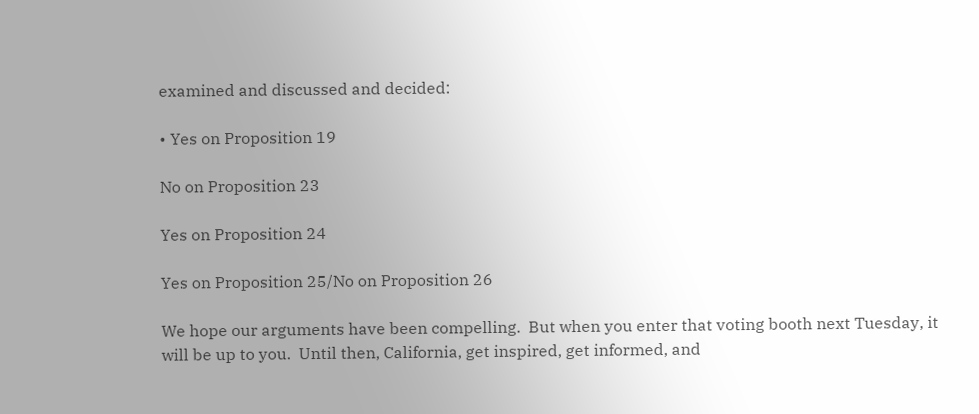examined and discussed and decided:

• Yes on Proposition 19

No on Proposition 23

Yes on Proposition 24

Yes on Proposition 25/No on Proposition 26

We hope our arguments have been compelling.  But when you enter that voting booth next Tuesday, it will be up to you.  Until then, California, get inspired, get informed, and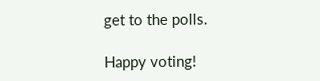get to the polls.

Happy voting!